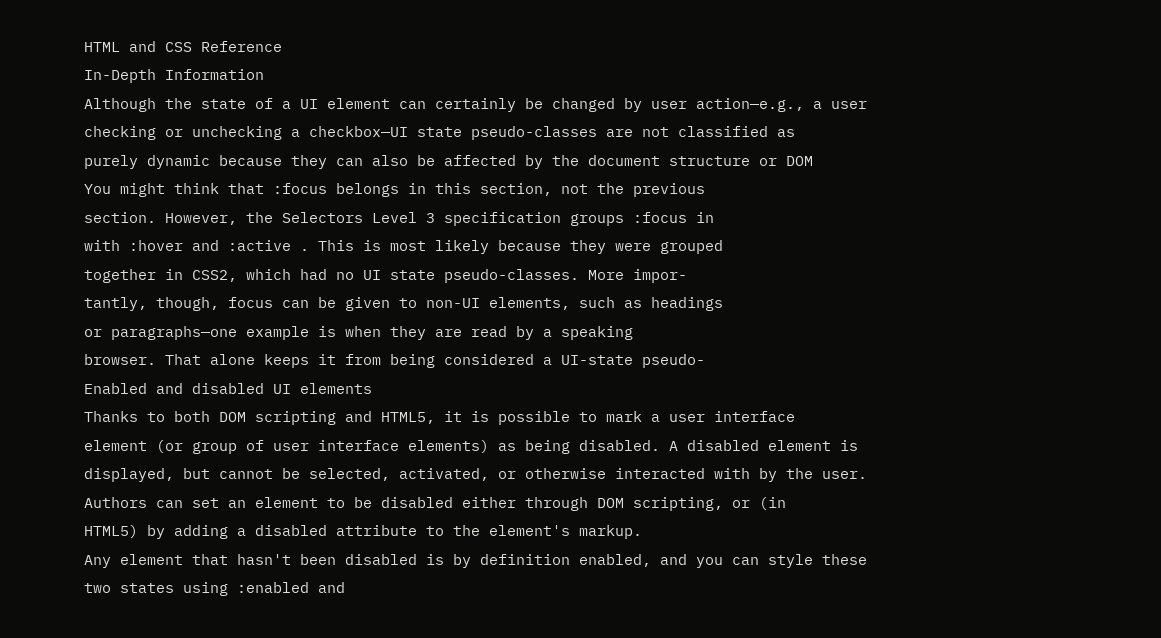HTML and CSS Reference
In-Depth Information
Although the state of a UI element can certainly be changed by user action—e.g., a user
checking or unchecking a checkbox—UI state pseudo-classes are not classified as
purely dynamic because they can also be affected by the document structure or DOM
You might think that :focus belongs in this section, not the previous
section. However, the Selectors Level 3 specification groups :focus in
with :hover and :active . This is most likely because they were grouped
together in CSS2, which had no UI state pseudo-classes. More impor-
tantly, though, focus can be given to non-UI elements, such as headings
or paragraphs—one example is when they are read by a speaking
browser. That alone keeps it from being considered a UI-state pseudo-
Enabled and disabled UI elements
Thanks to both DOM scripting and HTML5, it is possible to mark a user interface
element (or group of user interface elements) as being disabled. A disabled element is
displayed, but cannot be selected, activated, or otherwise interacted with by the user.
Authors can set an element to be disabled either through DOM scripting, or (in
HTML5) by adding a disabled attribute to the element's markup.
Any element that hasn't been disabled is by definition enabled, and you can style these
two states using :enabled and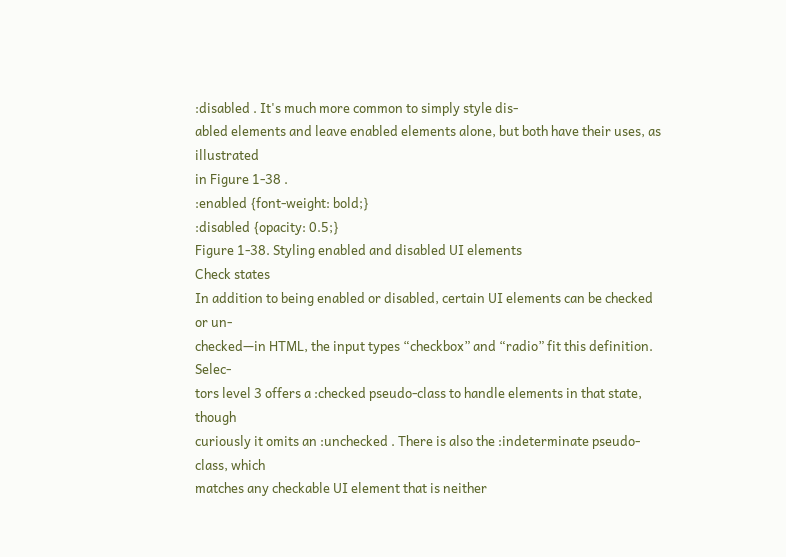:disabled . It's much more common to simply style dis-
abled elements and leave enabled elements alone, but both have their uses, as illustrated
in Figure 1-38 .
:enabled {font-weight: bold;}
:disabled {opacity: 0.5;}
Figure 1-38. Styling enabled and disabled UI elements
Check states
In addition to being enabled or disabled, certain UI elements can be checked or un-
checked—in HTML, the input types “checkbox” and “radio” fit this definition. Selec-
tors level 3 offers a :checked pseudo-class to handle elements in that state, though
curiously it omits an :unchecked . There is also the :indeterminate pseudo-class, which
matches any checkable UI element that is neither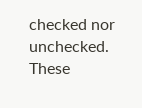checked nor unchecked. These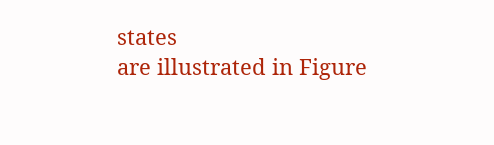states
are illustrated in Figure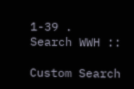1-39 .
Search WWH ::

Custom Search